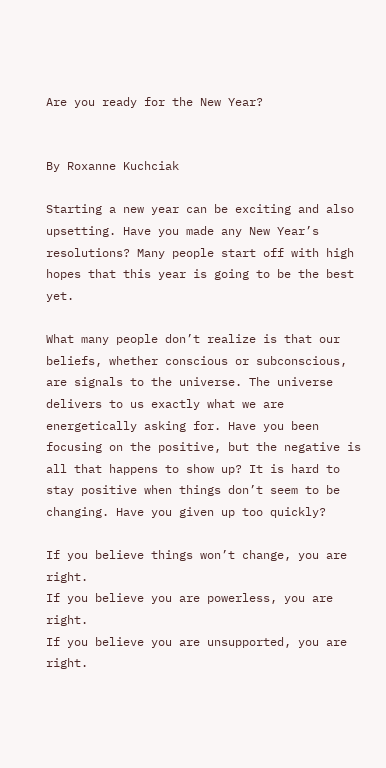Are you ready for the New Year?


By Roxanne Kuchciak

Starting a new year can be exciting and also upsetting. Have you made any New Year’s resolutions? Many people start off with high hopes that this year is going to be the best yet.

What many people don’t realize is that our beliefs, whether conscious or subconscious, are signals to the universe. The universe delivers to us exactly what we are energetically asking for. Have you been focusing on the positive, but the negative is all that happens to show up? It is hard to stay positive when things don’t seem to be changing. Have you given up too quickly?

If you believe things won’t change, you are right.
If you believe you are powerless, you are right.
If you believe you are unsupported, you are right.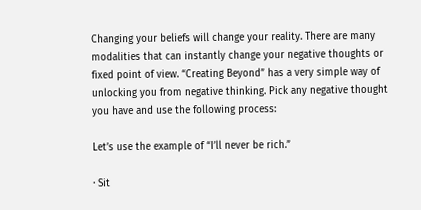Changing your beliefs will change your reality. There are many modalities that can instantly change your negative thoughts or fixed point of view. “Creating Beyond” has a very simple way of unlocking you from negative thinking. Pick any negative thought you have and use the following process:

Let’s use the example of “I’ll never be rich.”

· Sit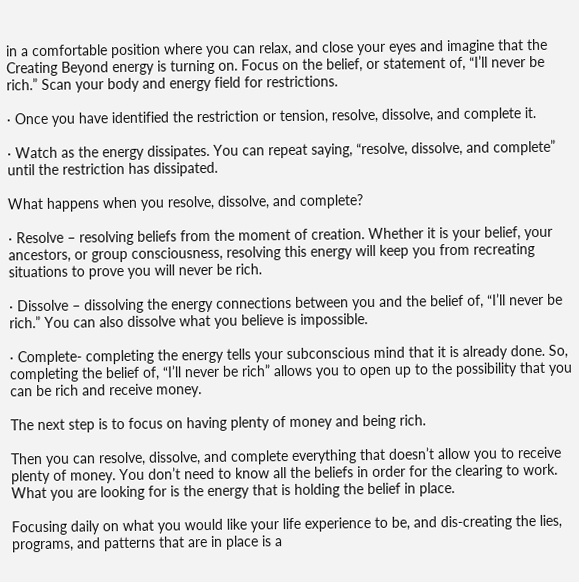in a comfortable position where you can relax, and close your eyes and imagine that the Creating Beyond energy is turning on. Focus on the belief, or statement of, “I’ll never be rich.” Scan your body and energy field for restrictions.

· Once you have identified the restriction or tension, resolve, dissolve, and complete it.

· Watch as the energy dissipates. You can repeat saying, “resolve, dissolve, and complete” until the restriction has dissipated.

What happens when you resolve, dissolve, and complete?

· Resolve – resolving beliefs from the moment of creation. Whether it is your belief, your ancestors, or group consciousness, resolving this energy will keep you from recreating situations to prove you will never be rich.

· Dissolve – dissolving the energy connections between you and the belief of, “I’ll never be rich.” You can also dissolve what you believe is impossible.

· Complete- completing the energy tells your subconscious mind that it is already done. So, completing the belief of, “I’ll never be rich” allows you to open up to the possibility that you can be rich and receive money.

The next step is to focus on having plenty of money and being rich.

Then you can resolve, dissolve, and complete everything that doesn’t allow you to receive plenty of money. You don’t need to know all the beliefs in order for the clearing to work. What you are looking for is the energy that is holding the belief in place.

Focusing daily on what you would like your life experience to be, and dis-creating the lies, programs, and patterns that are in place is a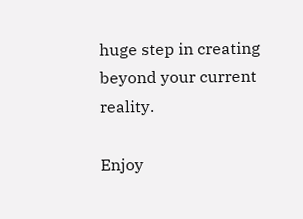huge step in creating beyond your current reality.

Enjoy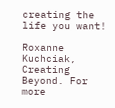creating the life you want!

Roxanne Kuchciak, Creating Beyond. For more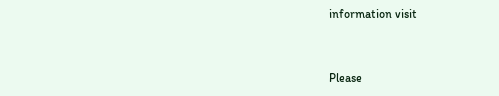information visit


Please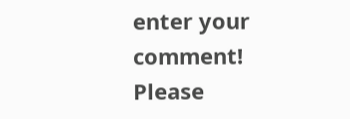enter your comment!
Please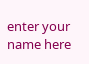enter your name here